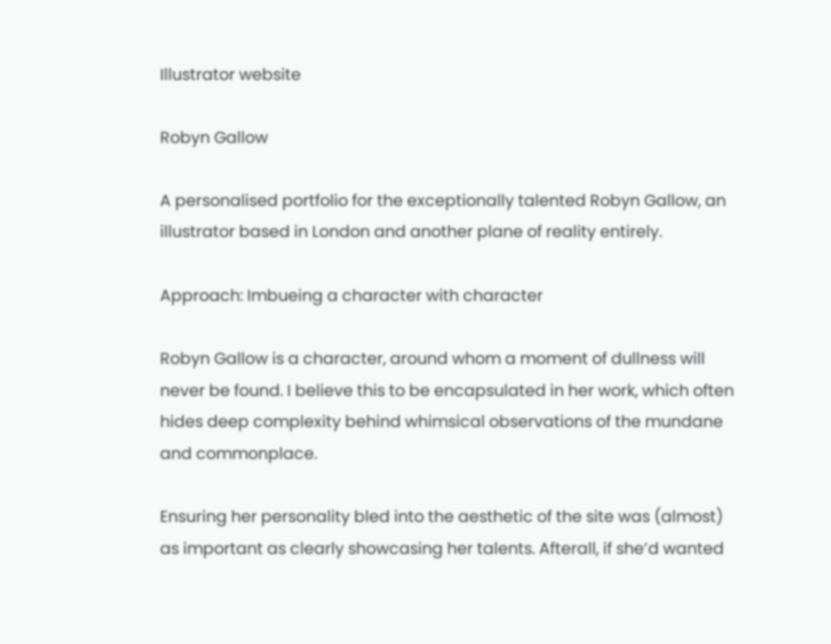Illustrator website

Robyn Gallow

A personalised portfolio for the exceptionally talented Robyn Gallow, an illustrator based in London and another plane of reality entirely.

Approach: Imbueing a character with character

Robyn Gallow is a character, around whom a moment of dullness will never be found. I believe this to be encapsulated in her work, which often hides deep complexity behind whimsical observations of the mundane and commonplace.

Ensuring her personality bled into the aesthetic of the site was (almost) as important as clearly showcasing her talents. Afterall, if she’d wanted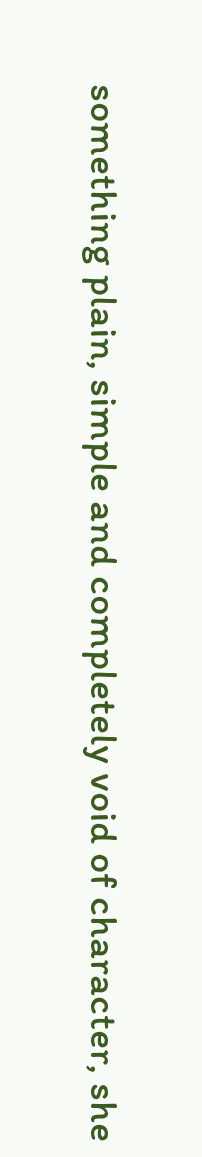something plain, simple and completely void of character, she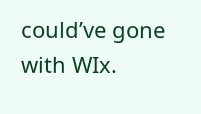could’ve gone with WIx.